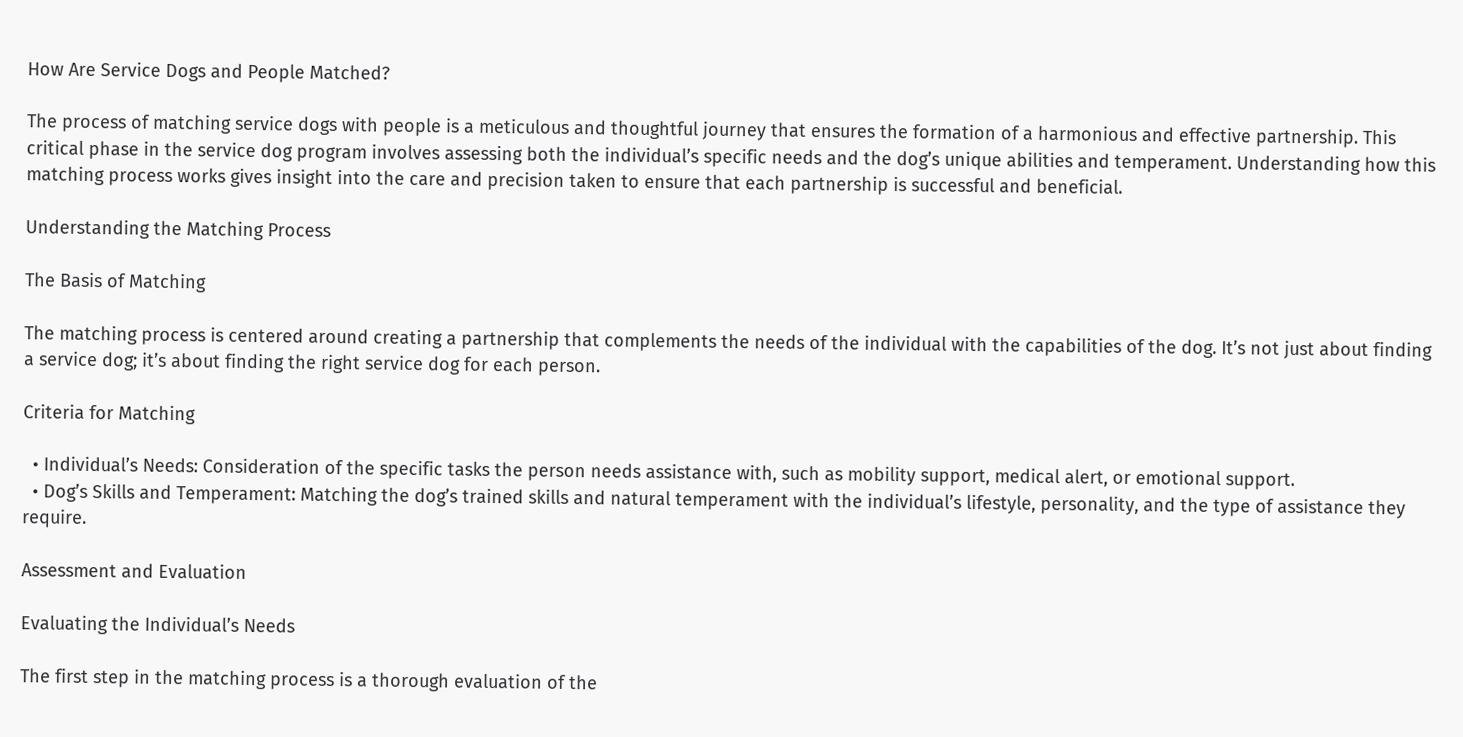How Are Service Dogs and People Matched?

The process of matching service dogs with people is a meticulous and thoughtful journey that ensures the formation of a harmonious and effective partnership. This critical phase in the service dog program involves assessing both the individual’s specific needs and the dog’s unique abilities and temperament. Understanding how this matching process works gives insight into the care and precision taken to ensure that each partnership is successful and beneficial.

Understanding the Matching Process

The Basis of Matching

The matching process is centered around creating a partnership that complements the needs of the individual with the capabilities of the dog. It’s not just about finding a service dog; it’s about finding the right service dog for each person.

Criteria for Matching

  • Individual’s Needs: Consideration of the specific tasks the person needs assistance with, such as mobility support, medical alert, or emotional support.
  • Dog’s Skills and Temperament: Matching the dog’s trained skills and natural temperament with the individual’s lifestyle, personality, and the type of assistance they require.

Assessment and Evaluation

Evaluating the Individual’s Needs

The first step in the matching process is a thorough evaluation of the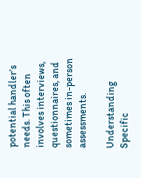potential handler’s needs. This often involves interviews, questionnaires, and sometimes in-person assessments.

Understanding Specific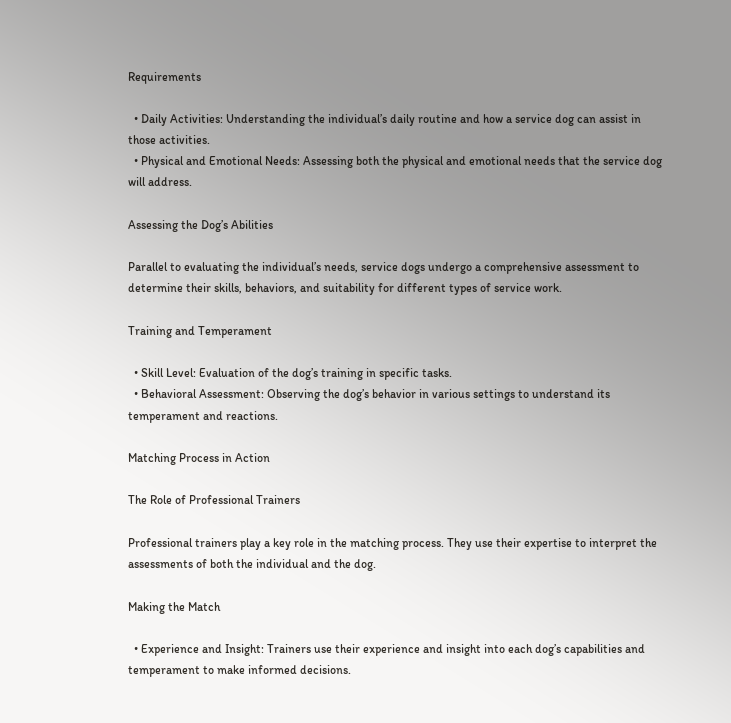Requirements

  • Daily Activities: Understanding the individual’s daily routine and how a service dog can assist in those activities.
  • Physical and Emotional Needs: Assessing both the physical and emotional needs that the service dog will address.

Assessing the Dog’s Abilities

Parallel to evaluating the individual’s needs, service dogs undergo a comprehensive assessment to determine their skills, behaviors, and suitability for different types of service work.

Training and Temperament

  • Skill Level: Evaluation of the dog’s training in specific tasks.
  • Behavioral Assessment: Observing the dog’s behavior in various settings to understand its temperament and reactions.

Matching Process in Action

The Role of Professional Trainers

Professional trainers play a key role in the matching process. They use their expertise to interpret the assessments of both the individual and the dog.

Making the Match

  • Experience and Insight: Trainers use their experience and insight into each dog’s capabilities and temperament to make informed decisions.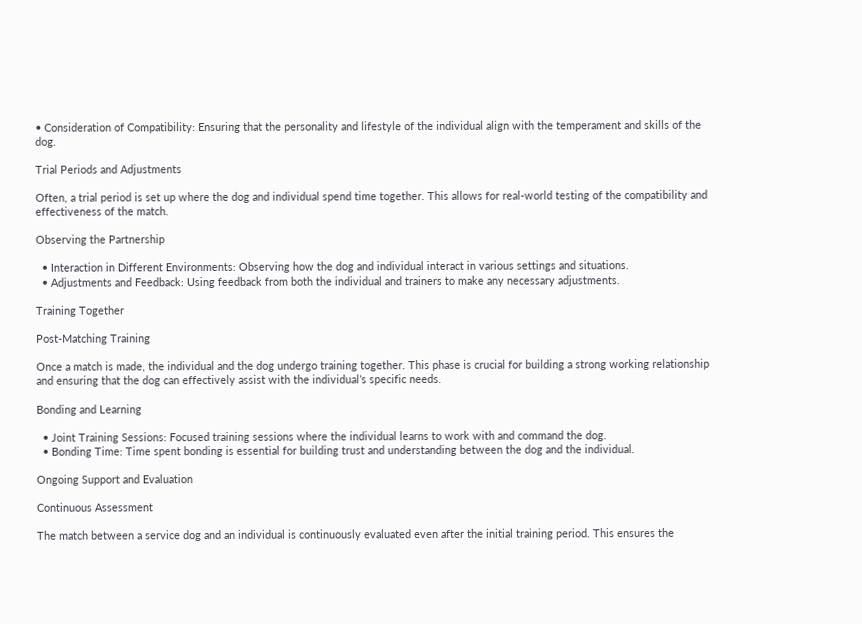• Consideration of Compatibility: Ensuring that the personality and lifestyle of the individual align with the temperament and skills of the dog.

Trial Periods and Adjustments

Often, a trial period is set up where the dog and individual spend time together. This allows for real-world testing of the compatibility and effectiveness of the match.

Observing the Partnership

  • Interaction in Different Environments: Observing how the dog and individual interact in various settings and situations.
  • Adjustments and Feedback: Using feedback from both the individual and trainers to make any necessary adjustments.

Training Together

Post-Matching Training

Once a match is made, the individual and the dog undergo training together. This phase is crucial for building a strong working relationship and ensuring that the dog can effectively assist with the individual’s specific needs.

Bonding and Learning

  • Joint Training Sessions: Focused training sessions where the individual learns to work with and command the dog.
  • Bonding Time: Time spent bonding is essential for building trust and understanding between the dog and the individual.

Ongoing Support and Evaluation

Continuous Assessment

The match between a service dog and an individual is continuously evaluated even after the initial training period. This ensures the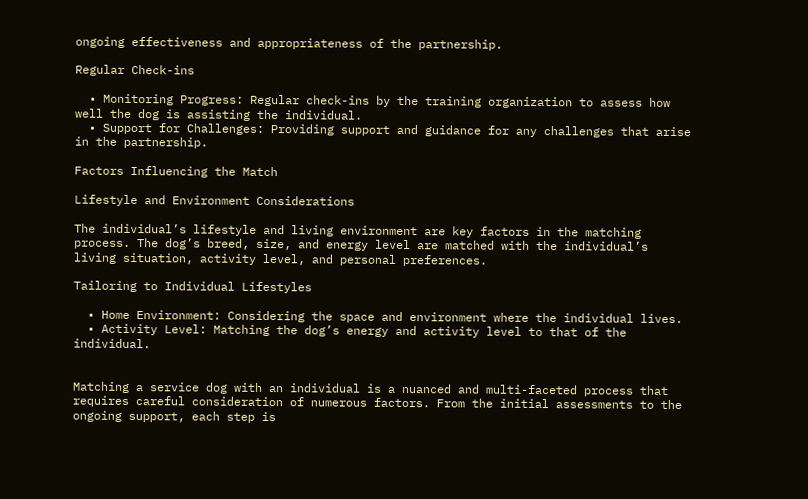ongoing effectiveness and appropriateness of the partnership.

Regular Check-ins

  • Monitoring Progress: Regular check-ins by the training organization to assess how well the dog is assisting the individual.
  • Support for Challenges: Providing support and guidance for any challenges that arise in the partnership.

Factors Influencing the Match

Lifestyle and Environment Considerations

The individual’s lifestyle and living environment are key factors in the matching process. The dog’s breed, size, and energy level are matched with the individual’s living situation, activity level, and personal preferences.

Tailoring to Individual Lifestyles

  • Home Environment: Considering the space and environment where the individual lives.
  • Activity Level: Matching the dog’s energy and activity level to that of the individual.


Matching a service dog with an individual is a nuanced and multi-faceted process that requires careful consideration of numerous factors. From the initial assessments to the ongoing support, each step is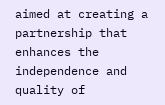aimed at creating a partnership that enhances the independence and quality of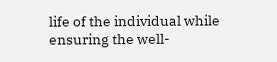life of the individual while ensuring the well-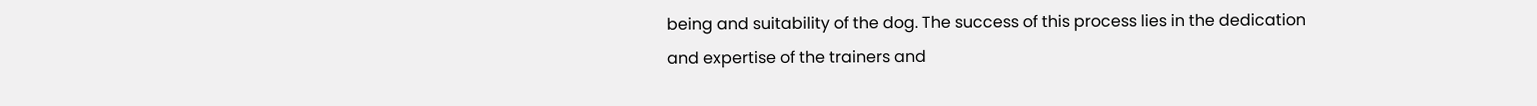being and suitability of the dog. The success of this process lies in the dedication and expertise of the trainers and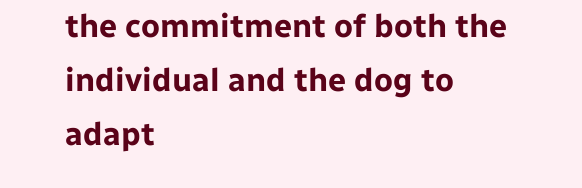the commitment of both the individual and the dog to adapt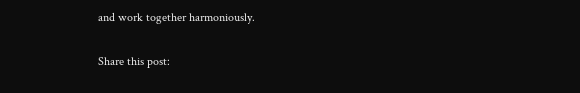and work together harmoniously.

Share this post: